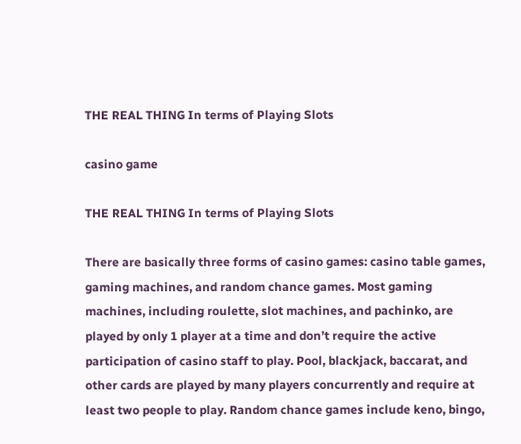THE REAL THING In terms of Playing Slots

casino game

THE REAL THING In terms of Playing Slots

There are basically three forms of casino games: casino table games, gaming machines, and random chance games. Most gaming machines, including roulette, slot machines, and pachinko, are played by only 1 player at a time and don’t require the active participation of casino staff to play. Pool, blackjack, baccarat, and other cards are played by many players concurrently and require at least two people to play. Random chance games include keno, bingo,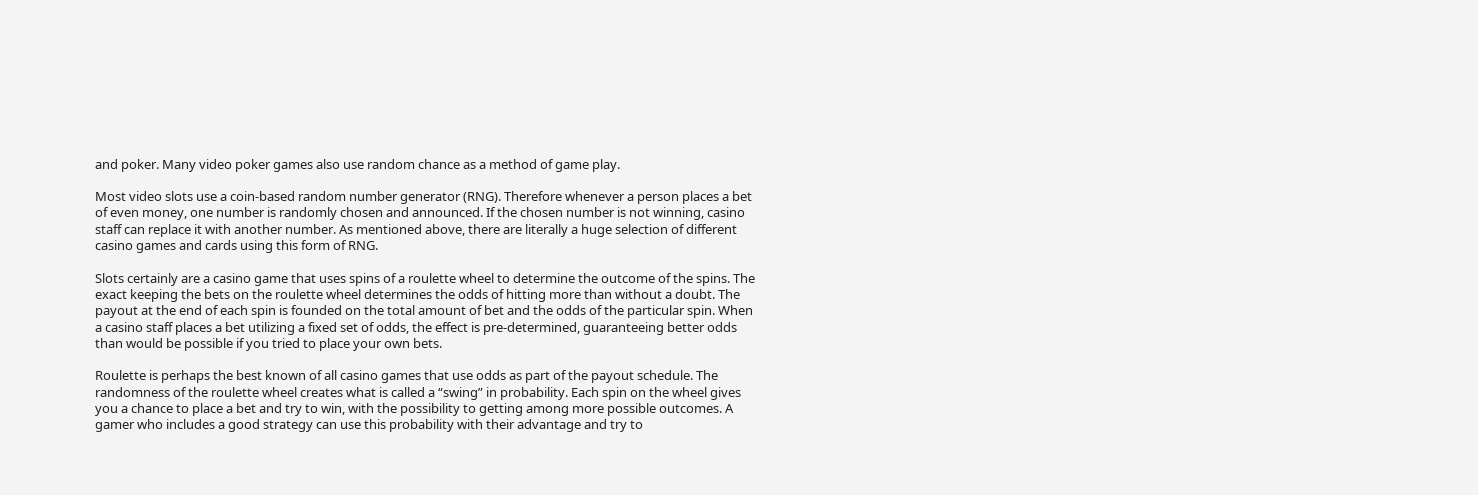and poker. Many video poker games also use random chance as a method of game play.

Most video slots use a coin-based random number generator (RNG). Therefore whenever a person places a bet of even money, one number is randomly chosen and announced. If the chosen number is not winning, casino staff can replace it with another number. As mentioned above, there are literally a huge selection of different casino games and cards using this form of RNG.

Slots certainly are a casino game that uses spins of a roulette wheel to determine the outcome of the spins. The exact keeping the bets on the roulette wheel determines the odds of hitting more than without a doubt. The payout at the end of each spin is founded on the total amount of bet and the odds of the particular spin. When a casino staff places a bet utilizing a fixed set of odds, the effect is pre-determined, guaranteeing better odds than would be possible if you tried to place your own bets.

Roulette is perhaps the best known of all casino games that use odds as part of the payout schedule. The randomness of the roulette wheel creates what is called a “swing” in probability. Each spin on the wheel gives you a chance to place a bet and try to win, with the possibility to getting among more possible outcomes. A gamer who includes a good strategy can use this probability with their advantage and try to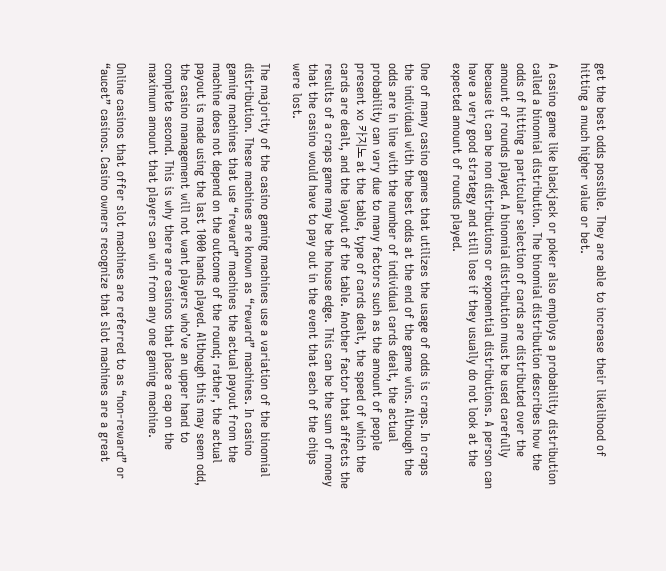get the best odds possible. They are able to increase their likelihood of hitting a much higher value or bet.

A casino game like blackjack or poker also employs a probability distribution called a binomial distribution. The binomial distribution describes how the odds of hitting a particular selection of cards are distributed over the amount of rounds played. A binomial distribution must be used carefully because it can be non distributions or exponential distributions. A person can have a very good strategy and still lose if they usually do not look at the expected amount of rounds played.

One of many casino games that utilizes the usage of odds is craps. In craps the individual with the best odds at the end of the game wins. Although the odds are in line with the number of individual cards dealt, the actual probability can vary due to many factors such as the amount of people present xo 카지노 at the table, type of cards dealt, the speed of which the cards are dealt, and the layout of the table. Another factor that affects the results of a craps game may be the house edge. This can be the sum of money that the casino would have to pay out in the event that each of the chips were lost.

The majority of the casino gaming machines use a variation of the binomial distribution. These machines are known as “reward” machines. In casino gaming machines that use “reward” machines the actual payout from the machine does not depend on the outcome of the round; rather, the actual payout is made using the last 1000 hands played. Although this may seem odd, the casino management will not want players who’ve an upper hand to complete second. This is why there are casinos that place a cap on the maximum amount that players can win from any one gaming machine.

Online casinos that offer slot machines are referred to as “non-reward” or “aucet” casinos. Casino owners recognize that slot machines are a great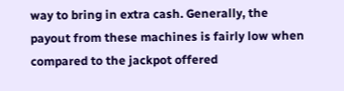way to bring in extra cash. Generally, the payout from these machines is fairly low when compared to the jackpot offered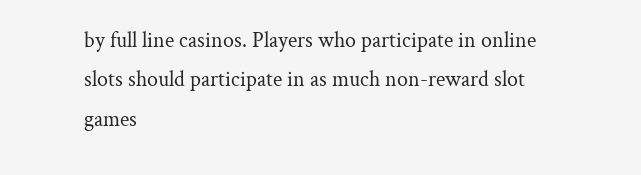by full line casinos. Players who participate in online slots should participate in as much non-reward slot games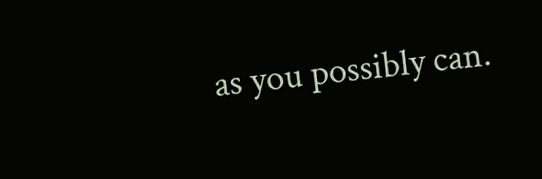as you possibly can.